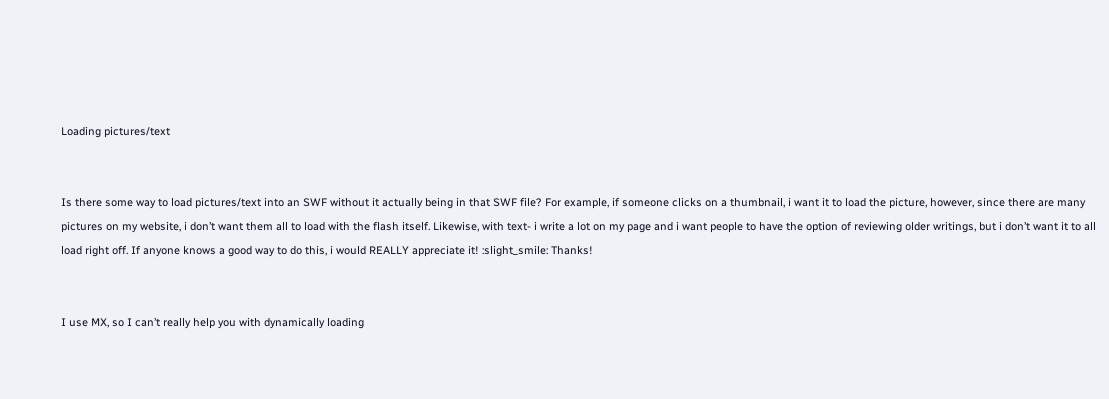Loading pictures/text


Is there some way to load pictures/text into an SWF without it actually being in that SWF file? For example, if someone clicks on a thumbnail, i want it to load the picture, however, since there are many pictures on my website, i don’t want them all to load with the flash itself. Likewise, with text- i write a lot on my page and i want people to have the option of reviewing older writings, but i don’t want it to all load right off. If anyone knows a good way to do this, i would REALLY appreciate it! :slight_smile: Thanks!


I use MX, so I can’t really help you with dynamically loading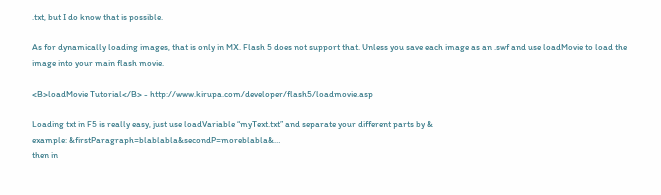.txt, but I do know that is possible.

As for dynamically loading images, that is only in MX. Flash 5 does not support that. Unless you save each image as an .swf and use loadMovie to load the image into your main flash movie.

<B>loadMovie Tutorial</B> - http://www.kirupa.com/developer/flash5/loadmovie.asp

Loading txt in F5 is really easy, just use loadVariable “myText.txt” and separate your different parts by &
example: &firstParagraph=blablabla&secondP=moreblabla&…
then in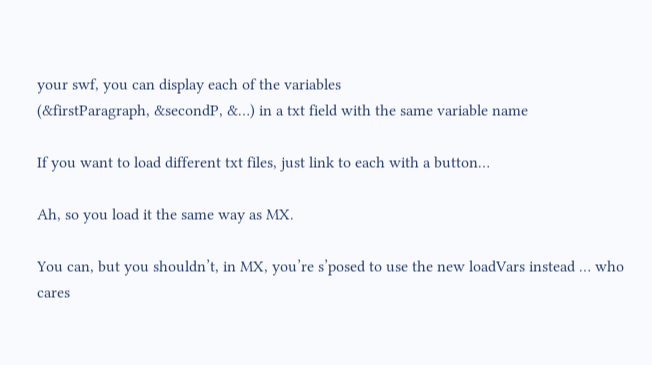your swf, you can display each of the variables
(&firstParagraph, &secondP, &…) in a txt field with the same variable name

If you want to load different txt files, just link to each with a button…

Ah, so you load it the same way as MX.

You can, but you shouldn’t, in MX, you’re s’posed to use the new loadVars instead … who cares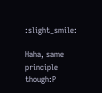:slight_smile:

Haha, same principle though:P